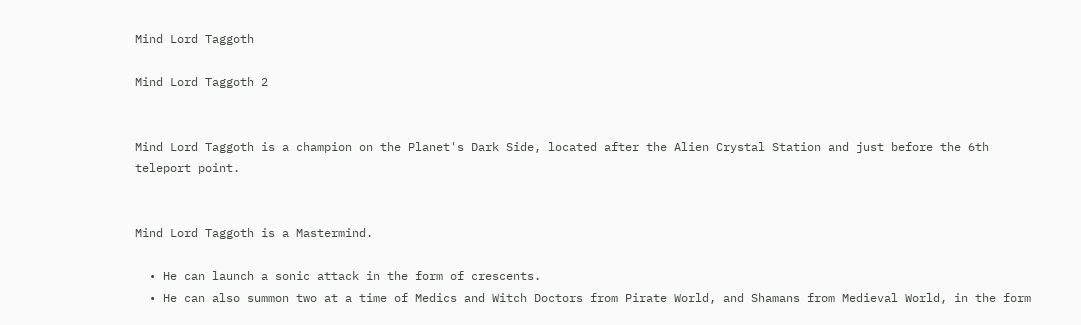Mind Lord Taggoth

Mind Lord Taggoth 2


Mind Lord Taggoth is a champion on the Planet's Dark Side, located after the Alien Crystal Station and just before the 6th teleport point.


Mind Lord Taggoth is a Mastermind.

  • He can launch a sonic attack in the form of crescents.
  • He can also summon two at a time of Medics and Witch Doctors from Pirate World, and Shamans from Medieval World, in the form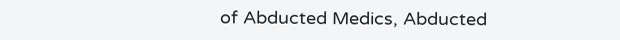of Abducted Medics, Abducted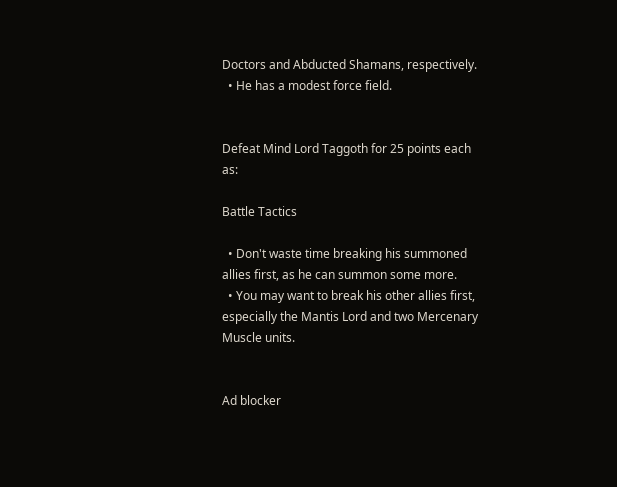Doctors and Abducted Shamans, respectively.
  • He has a modest force field.


Defeat Mind Lord Taggoth for 25 points each as:

Battle Tactics

  • Don't waste time breaking his summoned allies first, as he can summon some more.
  • You may want to break his other allies first, especially the Mantis Lord and two Mercenary Muscle units.


Ad blocker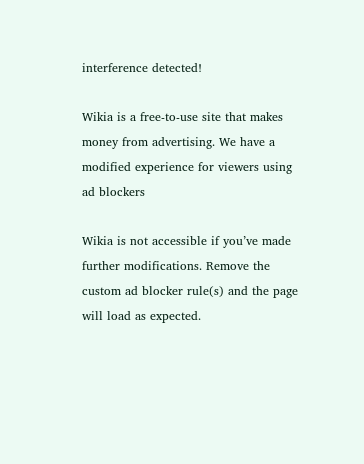interference detected!

Wikia is a free-to-use site that makes money from advertising. We have a modified experience for viewers using ad blockers

Wikia is not accessible if you’ve made further modifications. Remove the custom ad blocker rule(s) and the page will load as expected.